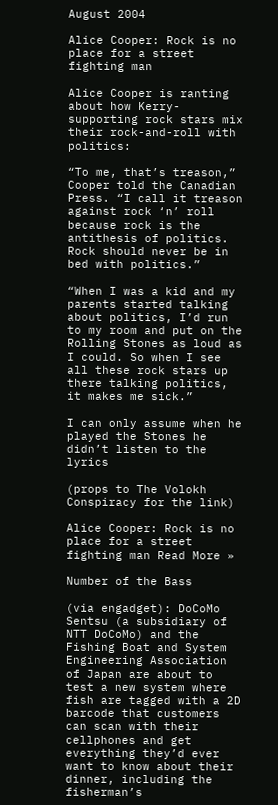August 2004

Alice Cooper: Rock is no place for a street fighting man

Alice Cooper is ranting about how Kerry-supporting rock stars mix their rock-and-roll with politics:

“To me, that’s treason,” Cooper told the Canadian Press. “I call it treason against rock ‘n’ roll because rock is the antithesis of politics. Rock should never be in bed with politics.”

“When I was a kid and my parents started talking about politics, I’d run to my room and put on the Rolling Stones as loud as I could. So when I see all these rock stars up there talking politics, it makes me sick.”

I can only assume when he played the Stones he didn’t listen to the lyrics

(props to The Volokh Conspiracy for the link)

Alice Cooper: Rock is no place for a street fighting man Read More »

Number of the Bass

(via engadget): DoCoMo Sentsu (a subsidiary of NTT DoCoMo) and the Fishing Boat and System Engineering Association of Japan are about to test a new system where fish are tagged with a 2D barcode that customers can scan with their cellphones and get everything they’d ever want to know about their dinner, including the fisherman’s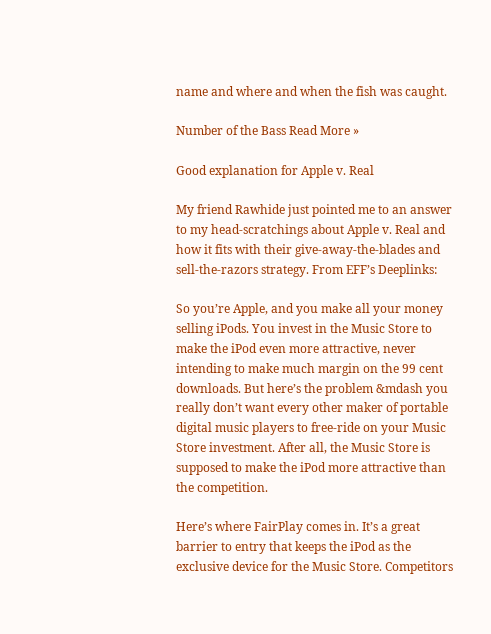name and where and when the fish was caught.

Number of the Bass Read More »

Good explanation for Apple v. Real

My friend Rawhide just pointed me to an answer to my head-scratchings about Apple v. Real and how it fits with their give-away-the-blades and sell-the-razors strategy. From EFF’s Deeplinks:

So you’re Apple, and you make all your money selling iPods. You invest in the Music Store to make the iPod even more attractive, never intending to make much margin on the 99 cent downloads. But here’s the problem &mdash you really don’t want every other maker of portable digital music players to free-ride on your Music Store investment. After all, the Music Store is supposed to make the iPod more attractive than the competition.

Here’s where FairPlay comes in. It’s a great barrier to entry that keeps the iPod as the exclusive device for the Music Store. Competitors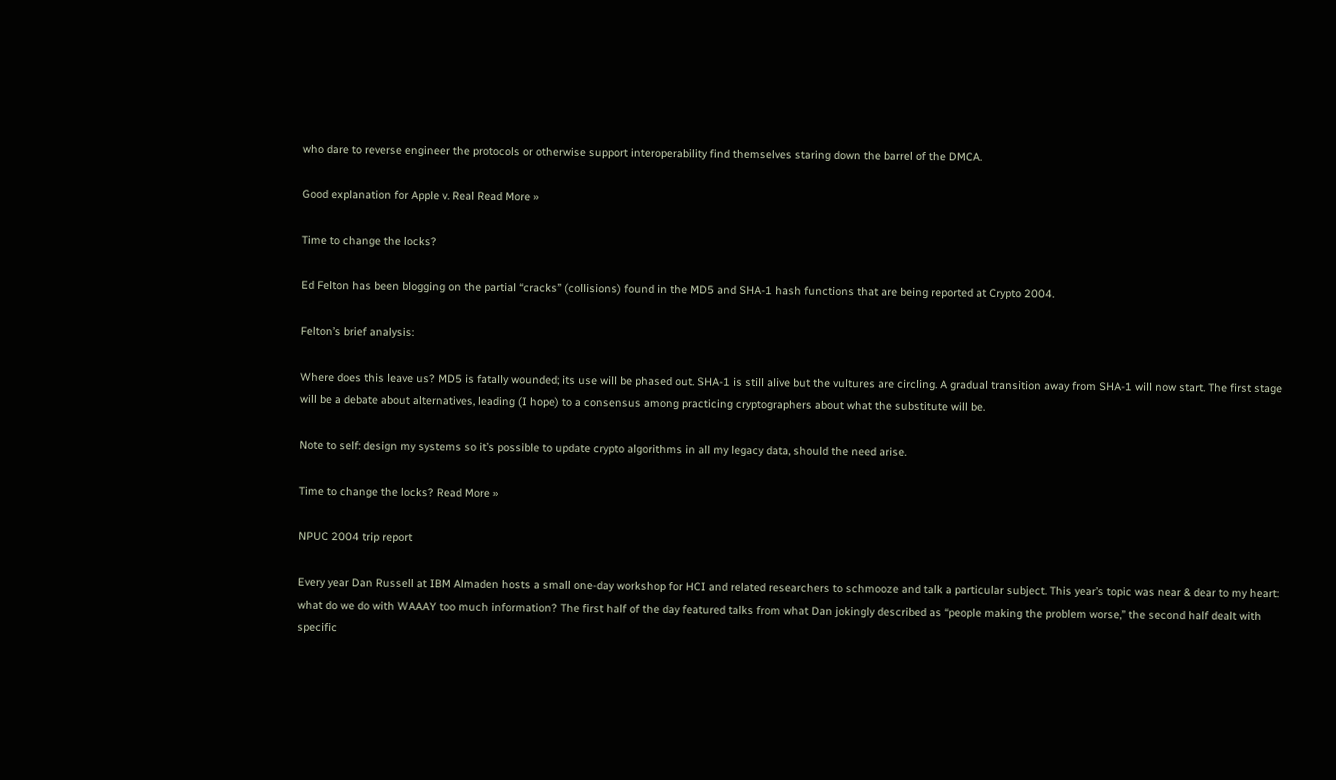who dare to reverse engineer the protocols or otherwise support interoperability find themselves staring down the barrel of the DMCA.

Good explanation for Apple v. Real Read More »

Time to change the locks?

Ed Felton has been blogging on the partial “cracks” (collisions) found in the MD5 and SHA-1 hash functions that are being reported at Crypto 2004.

Felton’s brief analysis:

Where does this leave us? MD5 is fatally wounded; its use will be phased out. SHA-1 is still alive but the vultures are circling. A gradual transition away from SHA-1 will now start. The first stage will be a debate about alternatives, leading (I hope) to a consensus among practicing cryptographers about what the substitute will be.

Note to self: design my systems so it’s possible to update crypto algorithms in all my legacy data, should the need arise.

Time to change the locks? Read More »

NPUC 2004 trip report

Every year Dan Russell at IBM Almaden hosts a small one-day workshop for HCI and related researchers to schmooze and talk a particular subject. This year’s topic was near & dear to my heart: what do we do with WAAAY too much information? The first half of the day featured talks from what Dan jokingly described as “people making the problem worse,” the second half dealt with specific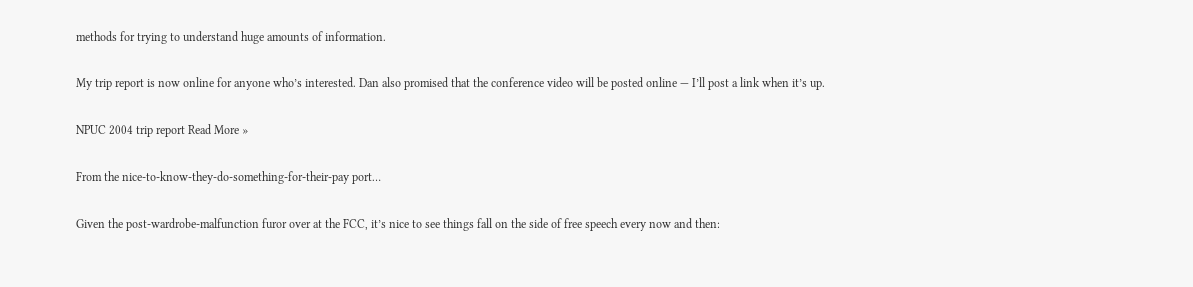methods for trying to understand huge amounts of information.

My trip report is now online for anyone who’s interested. Dan also promised that the conference video will be posted online — I’ll post a link when it’s up.

NPUC 2004 trip report Read More »

From the nice-to-know-they-do-something-for-their-pay port…

Given the post-wardrobe-malfunction furor over at the FCC, it’s nice to see things fall on the side of free speech every now and then: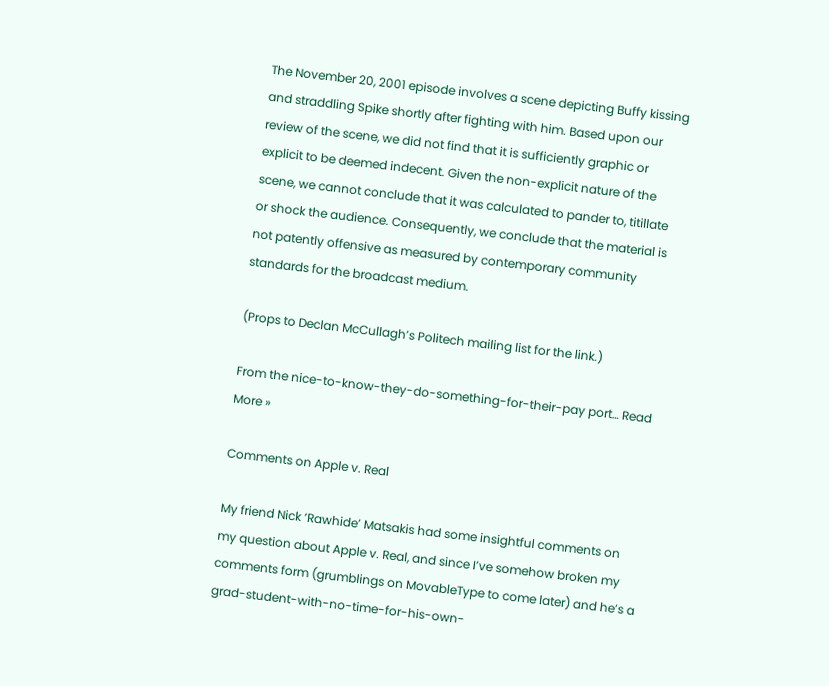The November 20, 2001 episode involves a scene depicting Buffy kissing and straddling Spike shortly after fighting with him. Based upon our review of the scene, we did not find that it is sufficiently graphic or explicit to be deemed indecent. Given the non-explicit nature of the scene, we cannot conclude that it was calculated to pander to, titillate or shock the audience. Consequently, we conclude that the material is not patently offensive as measured by contemporary community standards for the broadcast medium.

(Props to Declan McCullagh’s Politech mailing list for the link.)

From the nice-to-know-they-do-something-for-their-pay port… Read More »

Comments on Apple v. Real

My friend Nick ‘Rawhide’ Matsakis had some insightful comments on my question about Apple v. Real, and since I’ve somehow broken my comments form (grumblings on MovableType to come later) and he’s a grad-student-with-no-time-for-his-own-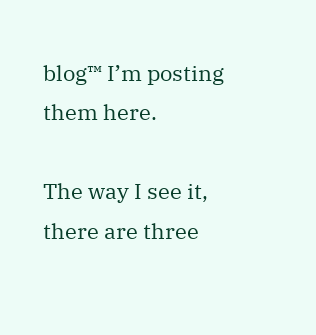blog™ I’m posting them here.

The way I see it, there are three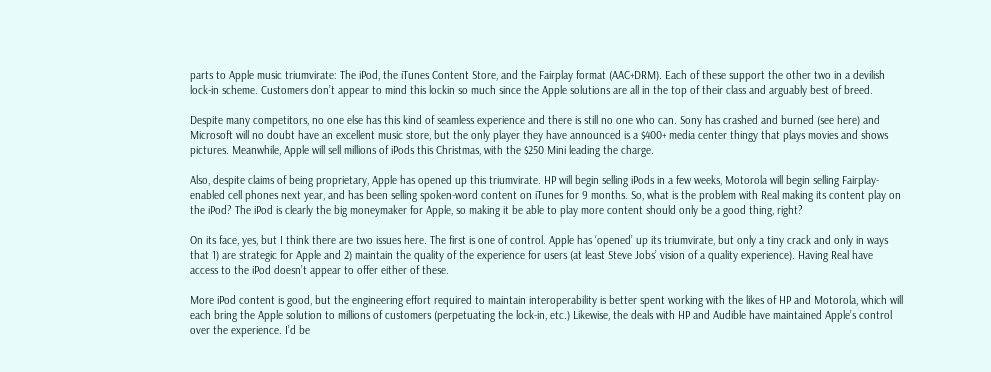parts to Apple music triumvirate: The iPod, the iTunes Content Store, and the Fairplay format (AAC+DRM). Each of these support the other two in a devilish lock-in scheme. Customers don’t appear to mind this lockin so much since the Apple solutions are all in the top of their class and arguably best of breed.

Despite many competitors, no one else has this kind of seamless experience and there is still no one who can. Sony has crashed and burned (see here) and Microsoft will no doubt have an excellent music store, but the only player they have announced is a $400+ media center thingy that plays movies and shows pictures. Meanwhile, Apple will sell millions of iPods this Christmas, with the $250 Mini leading the charge.

Also, despite claims of being proprietary, Apple has opened up this triumvirate. HP will begin selling iPods in a few weeks, Motorola will begin selling Fairplay-enabled cell phones next year, and has been selling spoken-word content on iTunes for 9 months. So, what is the problem with Real making its content play on the iPod? The iPod is clearly the big moneymaker for Apple, so making it be able to play more content should only be a good thing, right?

On its face, yes, but I think there are two issues here. The first is one of control. Apple has ‘opened’ up its triumvirate, but only a tiny crack and only in ways that 1) are strategic for Apple and 2) maintain the quality of the experience for users (at least Steve Jobs’ vision of a quality experience). Having Real have access to the iPod doesn’t appear to offer either of these.

More iPod content is good, but the engineering effort required to maintain interoperability is better spent working with the likes of HP and Motorola, which will each bring the Apple solution to millions of customers (perpetuating the lock-in, etc.) Likewise, the deals with HP and Audible have maintained Apple’s control over the experience. I’d be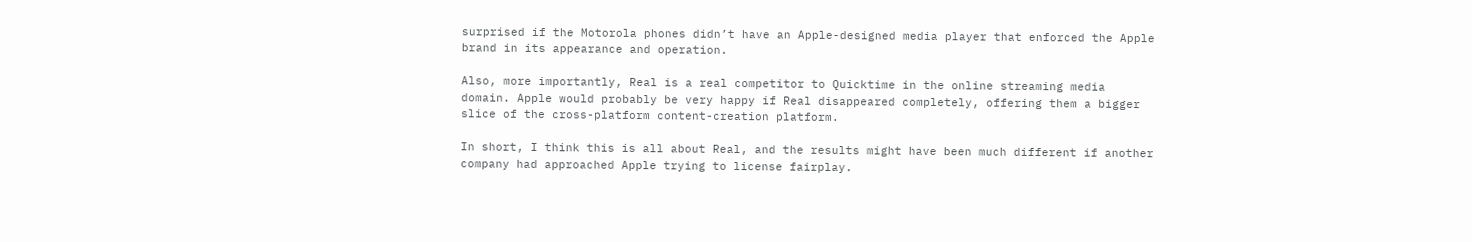surprised if the Motorola phones didn’t have an Apple-designed media player that enforced the Apple brand in its appearance and operation.

Also, more importantly, Real is a real competitor to Quicktime in the online streaming media domain. Apple would probably be very happy if Real disappeared completely, offering them a bigger slice of the cross-platform content-creation platform.

In short, I think this is all about Real, and the results might have been much different if another company had approached Apple trying to license fairplay.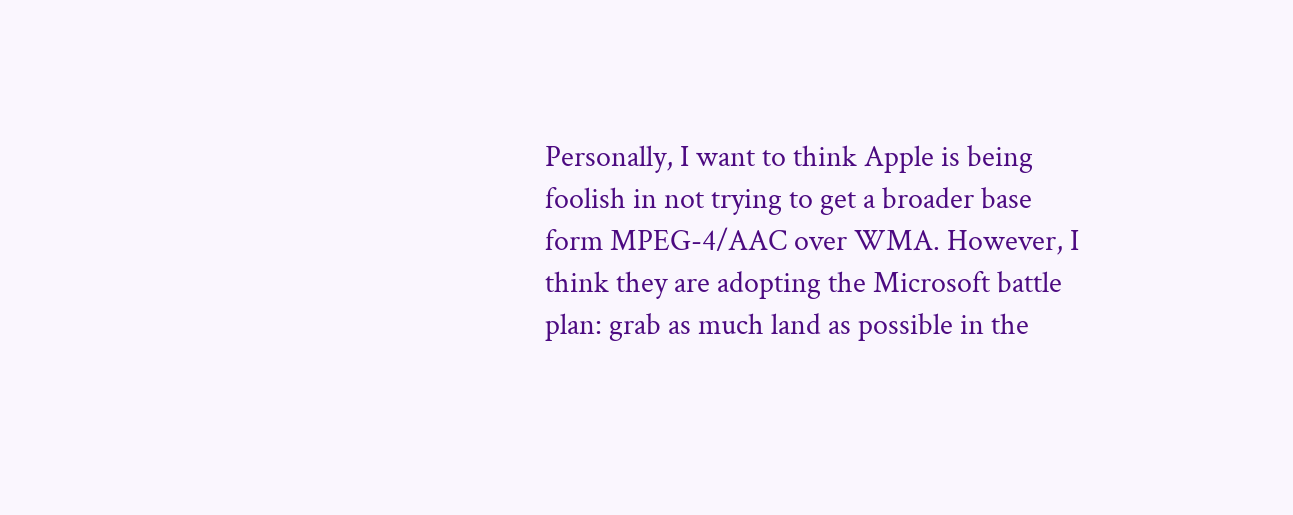Personally, I want to think Apple is being foolish in not trying to get a broader base form MPEG-4/AAC over WMA. However, I think they are adopting the Microsoft battle plan: grab as much land as possible in the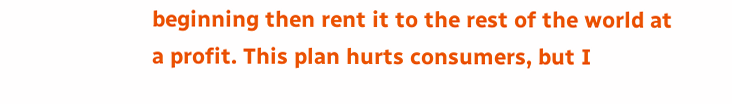beginning then rent it to the rest of the world at a profit. This plan hurts consumers, but I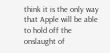think it is the only way that Apple will be able to hold off the onslaught of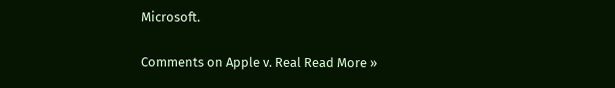Microsoft.

Comments on Apple v. Real Read More »